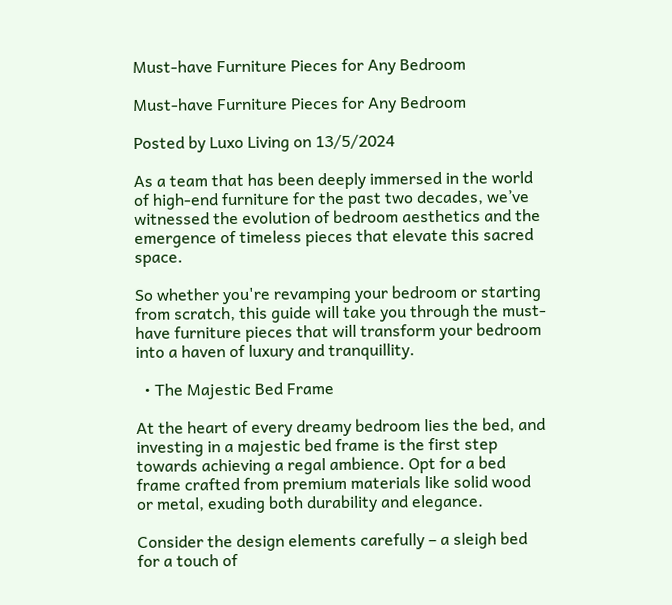Must-have Furniture Pieces for Any Bedroom

Must-have Furniture Pieces for Any Bedroom

Posted by Luxo Living on 13/5/2024

As a team that has been deeply immersed in the world of high-end furniture for the past two decades, we’ve witnessed the evolution of bedroom aesthetics and the emergence of timeless pieces that elevate this sacred space.

So whether you're revamping your bedroom or starting from scratch, this guide will take you through the must-have furniture pieces that will transform your bedroom into a haven of luxury and tranquillity.

  • The Majestic Bed Frame

At the heart of every dreamy bedroom lies the bed, and investing in a majestic bed frame is the first step towards achieving a regal ambience. Opt for a bed frame crafted from premium materials like solid wood or metal, exuding both durability and elegance.

Consider the design elements carefully – a sleigh bed for a touch of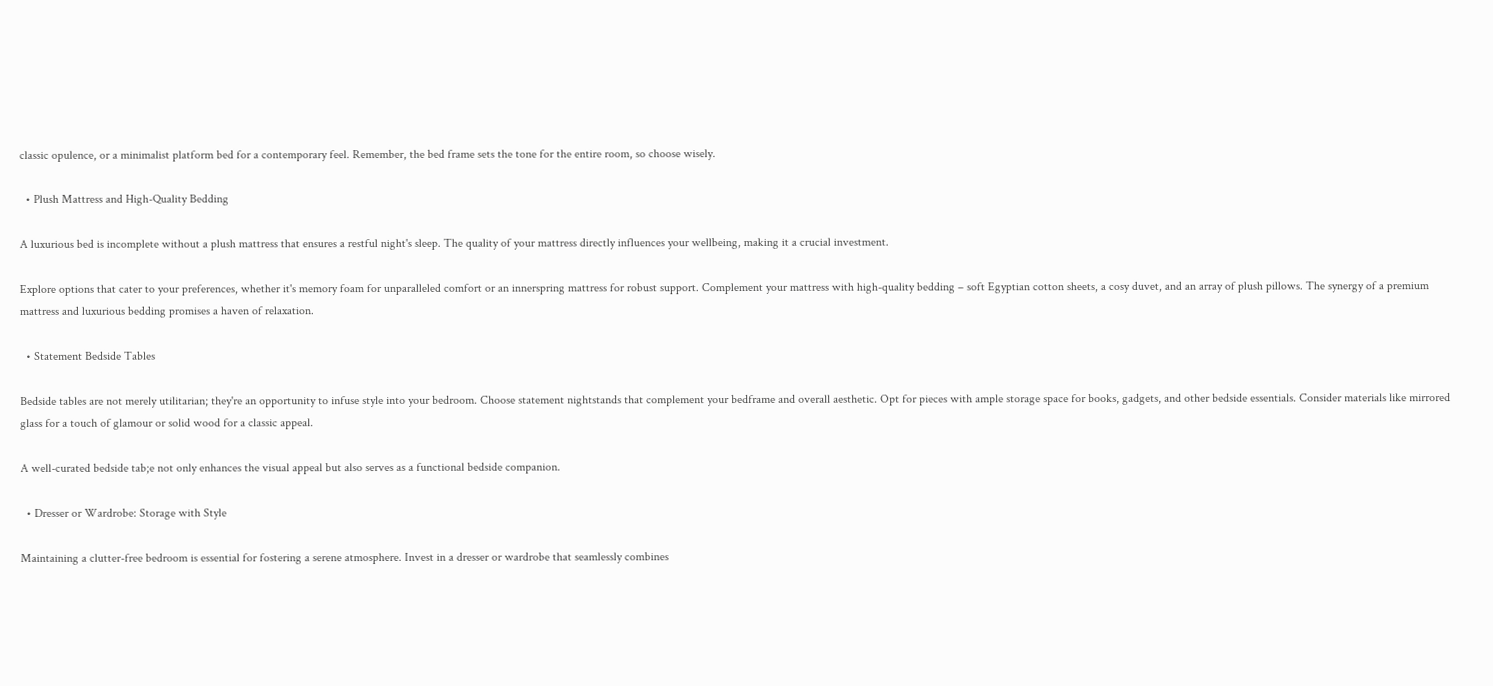classic opulence, or a minimalist platform bed for a contemporary feel. Remember, the bed frame sets the tone for the entire room, so choose wisely.

  • Plush Mattress and High-Quality Bedding

A luxurious bed is incomplete without a plush mattress that ensures a restful night's sleep. The quality of your mattress directly influences your wellbeing, making it a crucial investment.

Explore options that cater to your preferences, whether it's memory foam for unparalleled comfort or an innerspring mattress for robust support. Complement your mattress with high-quality bedding – soft Egyptian cotton sheets, a cosy duvet, and an array of plush pillows. The synergy of a premium mattress and luxurious bedding promises a haven of relaxation.

  • Statement Bedside Tables

Bedside tables are not merely utilitarian; they're an opportunity to infuse style into your bedroom. Choose statement nightstands that complement your bedframe and overall aesthetic. Opt for pieces with ample storage space for books, gadgets, and other bedside essentials. Consider materials like mirrored glass for a touch of glamour or solid wood for a classic appeal.

A well-curated bedside tab;e not only enhances the visual appeal but also serves as a functional bedside companion.

  • Dresser or Wardrobe: Storage with Style

Maintaining a clutter-free bedroom is essential for fostering a serene atmosphere. Invest in a dresser or wardrobe that seamlessly combines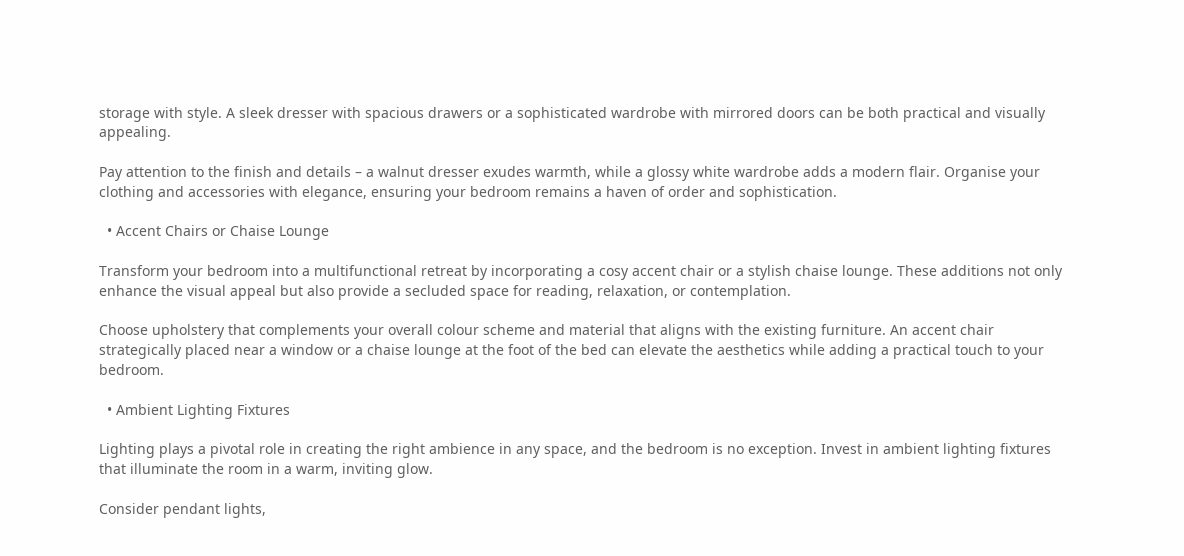storage with style. A sleek dresser with spacious drawers or a sophisticated wardrobe with mirrored doors can be both practical and visually appealing.

Pay attention to the finish and details – a walnut dresser exudes warmth, while a glossy white wardrobe adds a modern flair. Organise your clothing and accessories with elegance, ensuring your bedroom remains a haven of order and sophistication.

  • Accent Chairs or Chaise Lounge

Transform your bedroom into a multifunctional retreat by incorporating a cosy accent chair or a stylish chaise lounge. These additions not only enhance the visual appeal but also provide a secluded space for reading, relaxation, or contemplation.

Choose upholstery that complements your overall colour scheme and material that aligns with the existing furniture. An accent chair strategically placed near a window or a chaise lounge at the foot of the bed can elevate the aesthetics while adding a practical touch to your bedroom.

  • Ambient Lighting Fixtures

Lighting plays a pivotal role in creating the right ambience in any space, and the bedroom is no exception. Invest in ambient lighting fixtures that illuminate the room in a warm, inviting glow.

Consider pendant lights,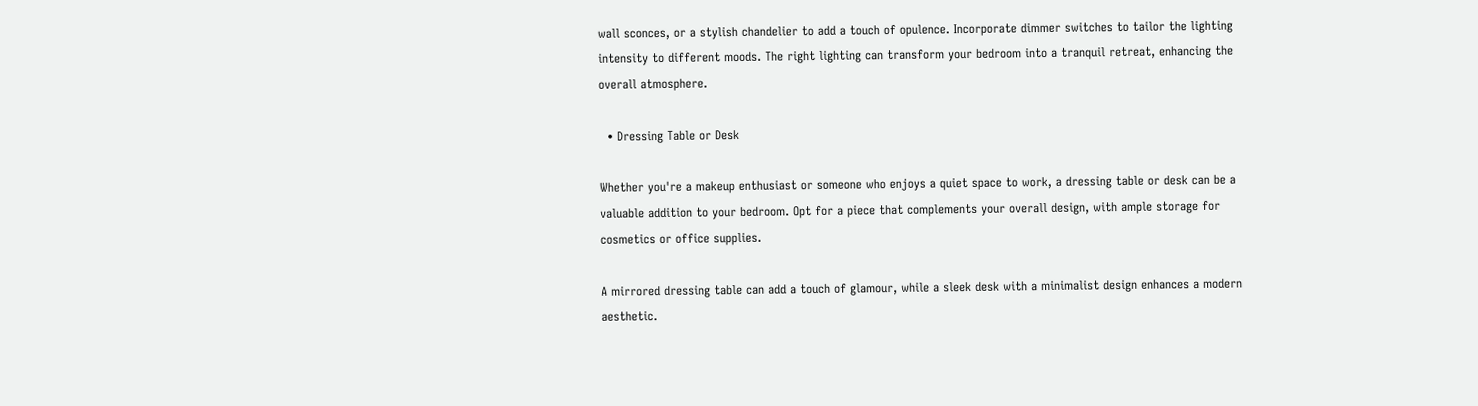wall sconces, or a stylish chandelier to add a touch of opulence. Incorporate dimmer switches to tailor the lighting intensity to different moods. The right lighting can transform your bedroom into a tranquil retreat, enhancing the overall atmosphere.

  • Dressing Table or Desk

Whether you're a makeup enthusiast or someone who enjoys a quiet space to work, a dressing table or desk can be a valuable addition to your bedroom. Opt for a piece that complements your overall design, with ample storage for cosmetics or office supplies.

A mirrored dressing table can add a touch of glamour, while a sleek desk with a minimalist design enhances a modern aesthetic.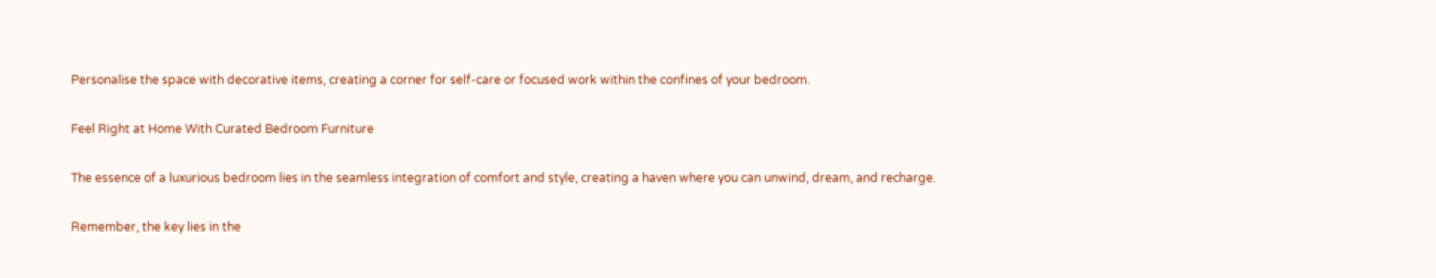Personalise the space with decorative items, creating a corner for self-care or focused work within the confines of your bedroom.

Feel Right at Home With Curated Bedroom Furniture

The essence of a luxurious bedroom lies in the seamless integration of comfort and style, creating a haven where you can unwind, dream, and recharge.

Remember, the key lies in the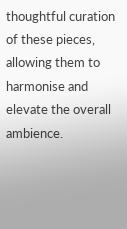thoughtful curation of these pieces, allowing them to harmonise and elevate the overall ambience.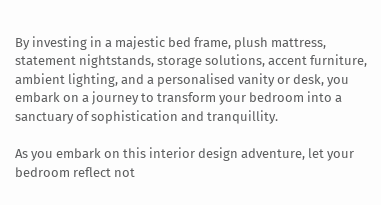By investing in a majestic bed frame, plush mattress, statement nightstands, storage solutions, accent furniture, ambient lighting, and a personalised vanity or desk, you embark on a journey to transform your bedroom into a sanctuary of sophistication and tranquillity.

As you embark on this interior design adventure, let your bedroom reflect not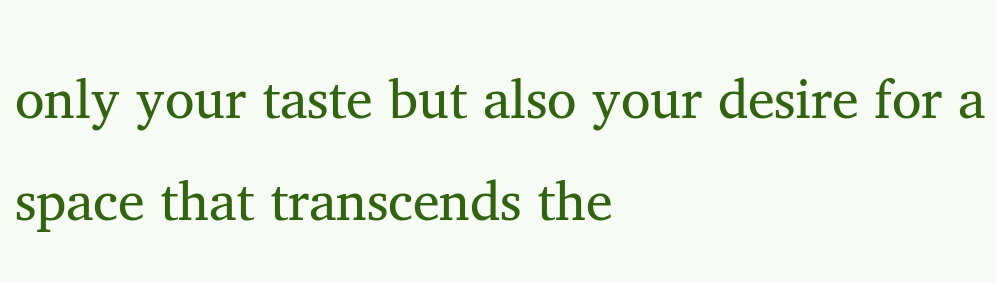only your taste but also your desire for a space that transcends the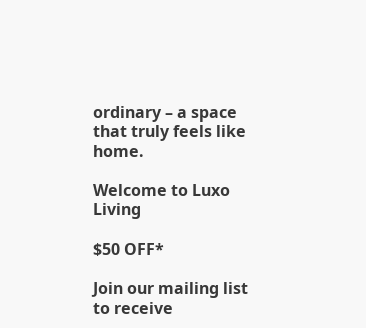ordinary – a space that truly feels like home.

Welcome to Luxo Living

$50 OFF*

Join our mailing list to receive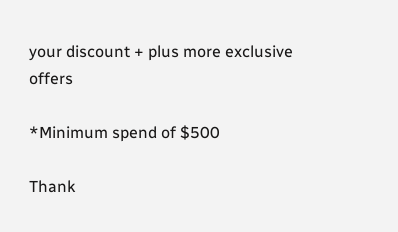your discount + plus more exclusive offers

*Minimum spend of $500

Thank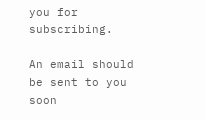you for subscribing.

An email should be sent to you soon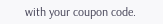with your coupon code.